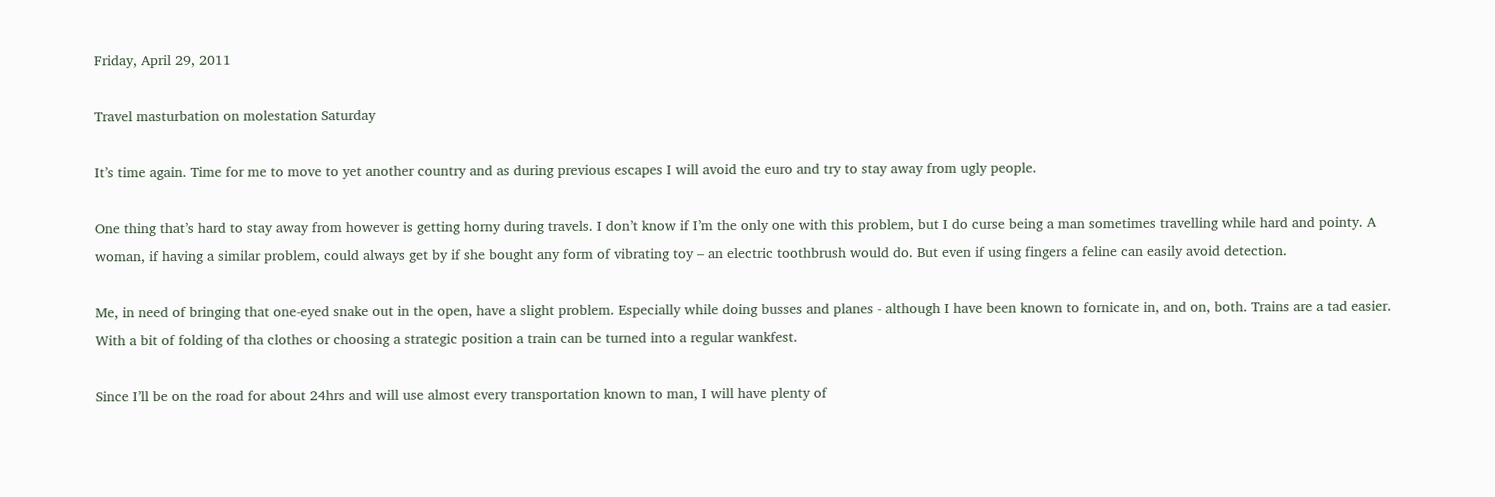Friday, April 29, 2011

Travel masturbation on molestation Saturday

It’s time again. Time for me to move to yet another country and as during previous escapes I will avoid the euro and try to stay away from ugly people.

One thing that’s hard to stay away from however is getting horny during travels. I don’t know if I’m the only one with this problem, but I do curse being a man sometimes travelling while hard and pointy. A woman, if having a similar problem, could always get by if she bought any form of vibrating toy – an electric toothbrush would do. But even if using fingers a feline can easily avoid detection.

Me, in need of bringing that one-eyed snake out in the open, have a slight problem. Especially while doing busses and planes - although I have been known to fornicate in, and on, both. Trains are a tad easier. With a bit of folding of tha clothes or choosing a strategic position a train can be turned into a regular wankfest.

Since I’ll be on the road for about 24hrs and will use almost every transportation known to man, I will have plenty of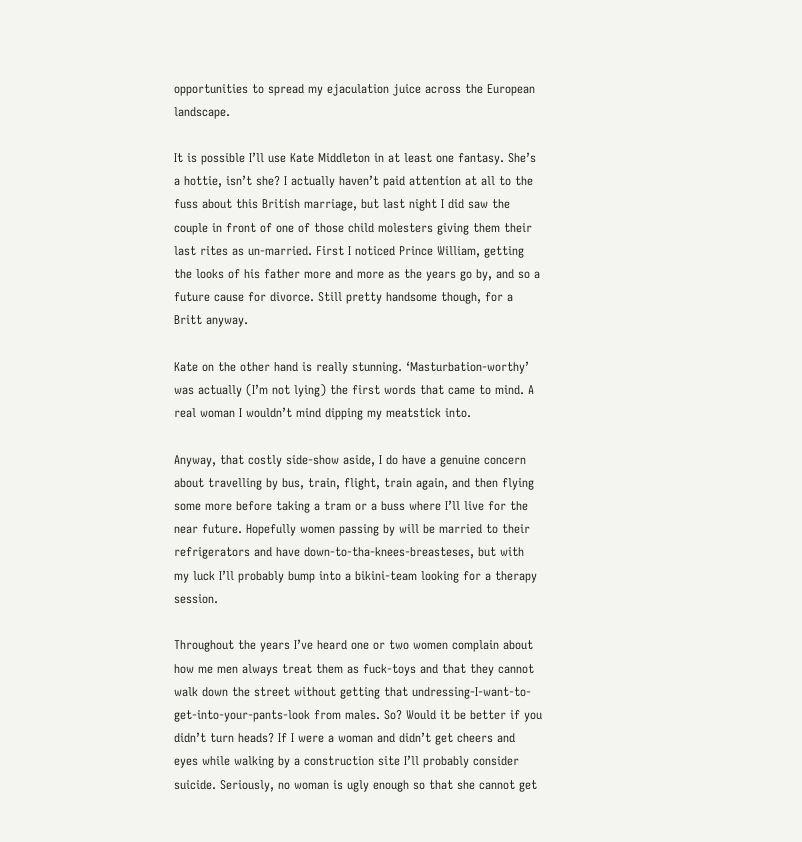opportunities to spread my ejaculation juice across the European landscape.

It is possible I’ll use Kate Middleton in at least one fantasy. She’s a hottie, isn’t she? I actually haven’t paid attention at all to the fuss about this British marriage, but last night I did saw the couple in front of one of those child molesters giving them their last rites as un-married. First I noticed Prince William, getting the looks of his father more and more as the years go by, and so a future cause for divorce. Still pretty handsome though, for a Britt anyway.

Kate on the other hand is really stunning. ‘Masturbation-worthy’ was actually (I’m not lying) the first words that came to mind. A real woman I wouldn’t mind dipping my meatstick into.

Anyway, that costly side-show aside, I do have a genuine concern about travelling by bus, train, flight, train again, and then flying some more before taking a tram or a buss where I’ll live for the near future. Hopefully women passing by will be married to their refrigerators and have down-to-tha-knees-breasteses, but with my luck I’ll probably bump into a bikini-team looking for a therapy session.

Throughout the years I’ve heard one or two women complain about how me men always treat them as fuck-toys and that they cannot walk down the street without getting that undressing-I-want-to-get-into-your-pants-look from males. So? Would it be better if you didn’t turn heads? If I were a woman and didn’t get cheers and eyes while walking by a construction site I’ll probably consider suicide. Seriously, no woman is ugly enough so that she cannot get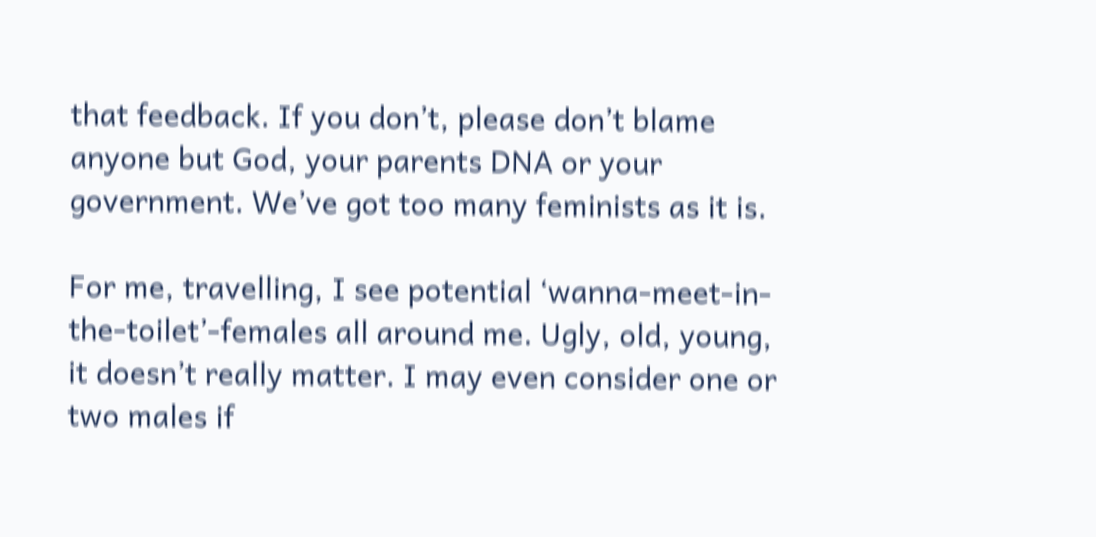that feedback. If you don’t, please don’t blame anyone but God, your parents DNA or your government. We’ve got too many feminists as it is.

For me, travelling, I see potential ‘wanna-meet-in-the-toilet’-females all around me. Ugly, old, young, it doesn’t really matter. I may even consider one or two males if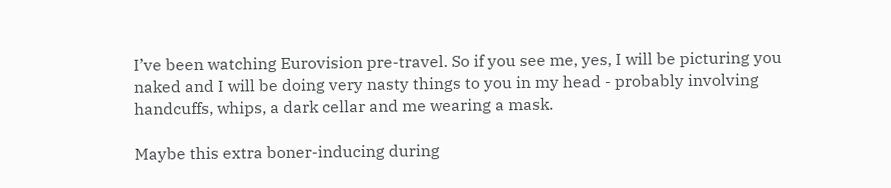I’ve been watching Eurovision pre-travel. So if you see me, yes, I will be picturing you naked and I will be doing very nasty things to you in my head - probably involving handcuffs, whips, a dark cellar and me wearing a mask.

Maybe this extra boner-inducing during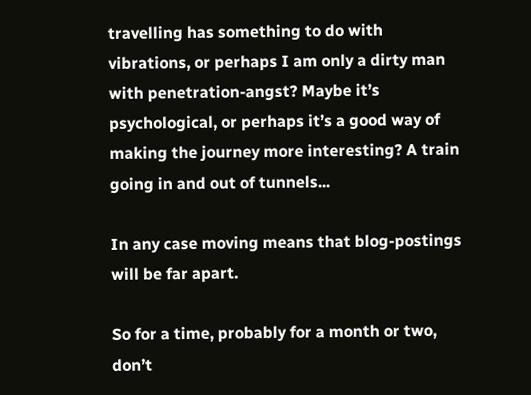travelling has something to do with vibrations, or perhaps I am only a dirty man with penetration-angst? Maybe it’s psychological, or perhaps it’s a good way of making the journey more interesting? A train going in and out of tunnels...

In any case moving means that blog-postings will be far apart.

So for a time, probably for a month or two, don’t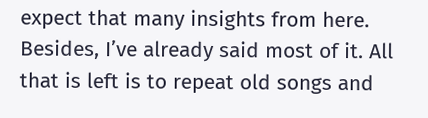expect that many insights from here. Besides, I’ve already said most of it. All that is left is to repeat old songs and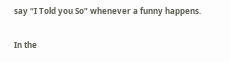say “I Told you So” whenever a funny happens.

In the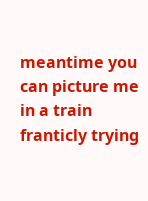meantime you can picture me in a train franticly trying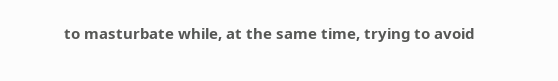to masturbate while, at the same time, trying to avoid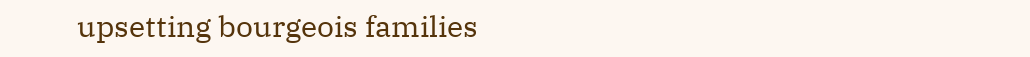upsetting bourgeois families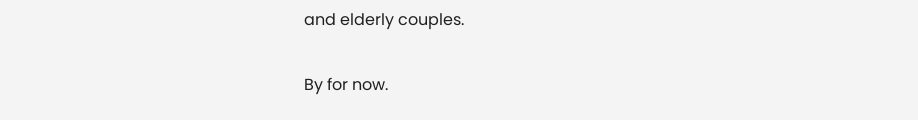and elderly couples.

By for now.